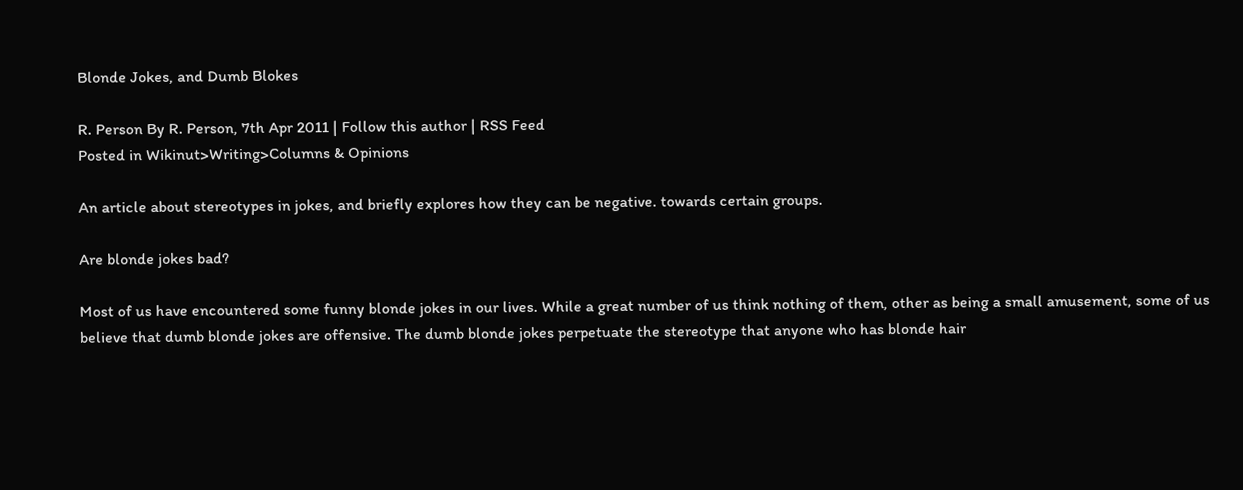Blonde Jokes, and Dumb Blokes

R. Person By R. Person, 7th Apr 2011 | Follow this author | RSS Feed
Posted in Wikinut>Writing>Columns & Opinions

An article about stereotypes in jokes, and briefly explores how they can be negative. towards certain groups.

Are blonde jokes bad?

Most of us have encountered some funny blonde jokes in our lives. While a great number of us think nothing of them, other as being a small amusement, some of us believe that dumb blonde jokes are offensive. The dumb blonde jokes perpetuate the stereotype that anyone who has blonde hair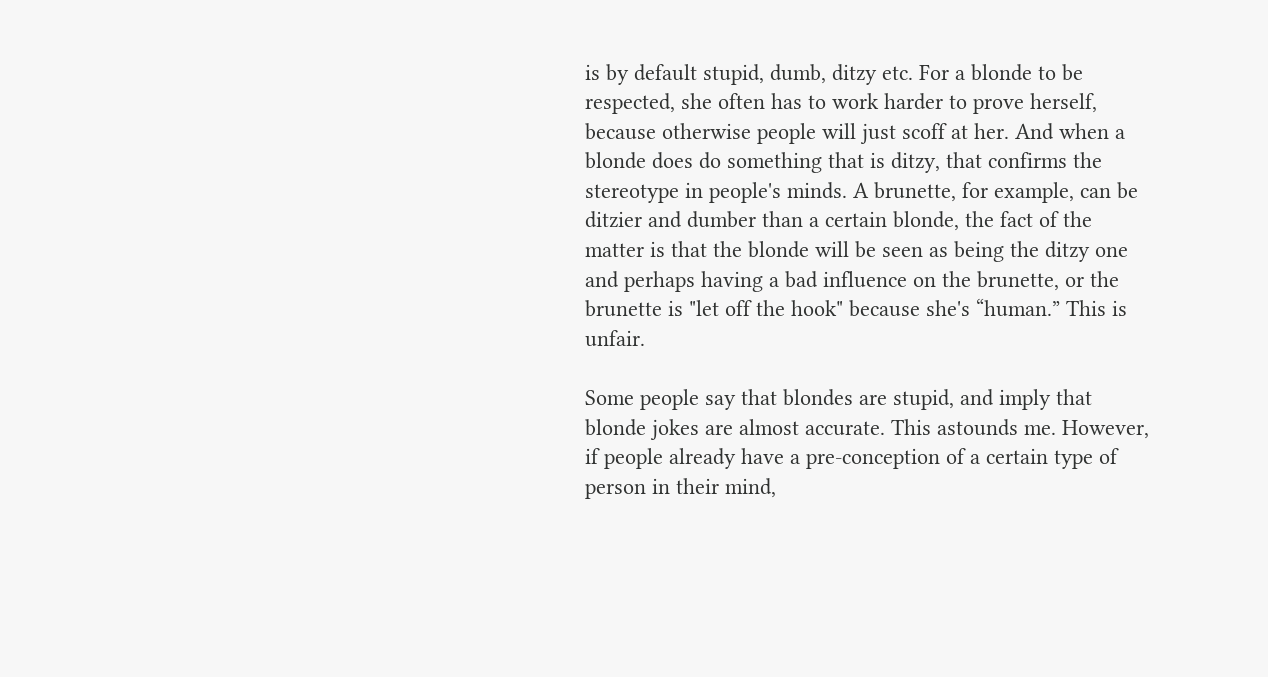is by default stupid, dumb, ditzy etc. For a blonde to be respected, she often has to work harder to prove herself, because otherwise people will just scoff at her. And when a blonde does do something that is ditzy, that confirms the stereotype in people's minds. A brunette, for example, can be ditzier and dumber than a certain blonde, the fact of the matter is that the blonde will be seen as being the ditzy one and perhaps having a bad influence on the brunette, or the brunette is "let off the hook" because she's “human.” This is unfair.

Some people say that blondes are stupid, and imply that blonde jokes are almost accurate. This astounds me. However, if people already have a pre-conception of a certain type of person in their mind,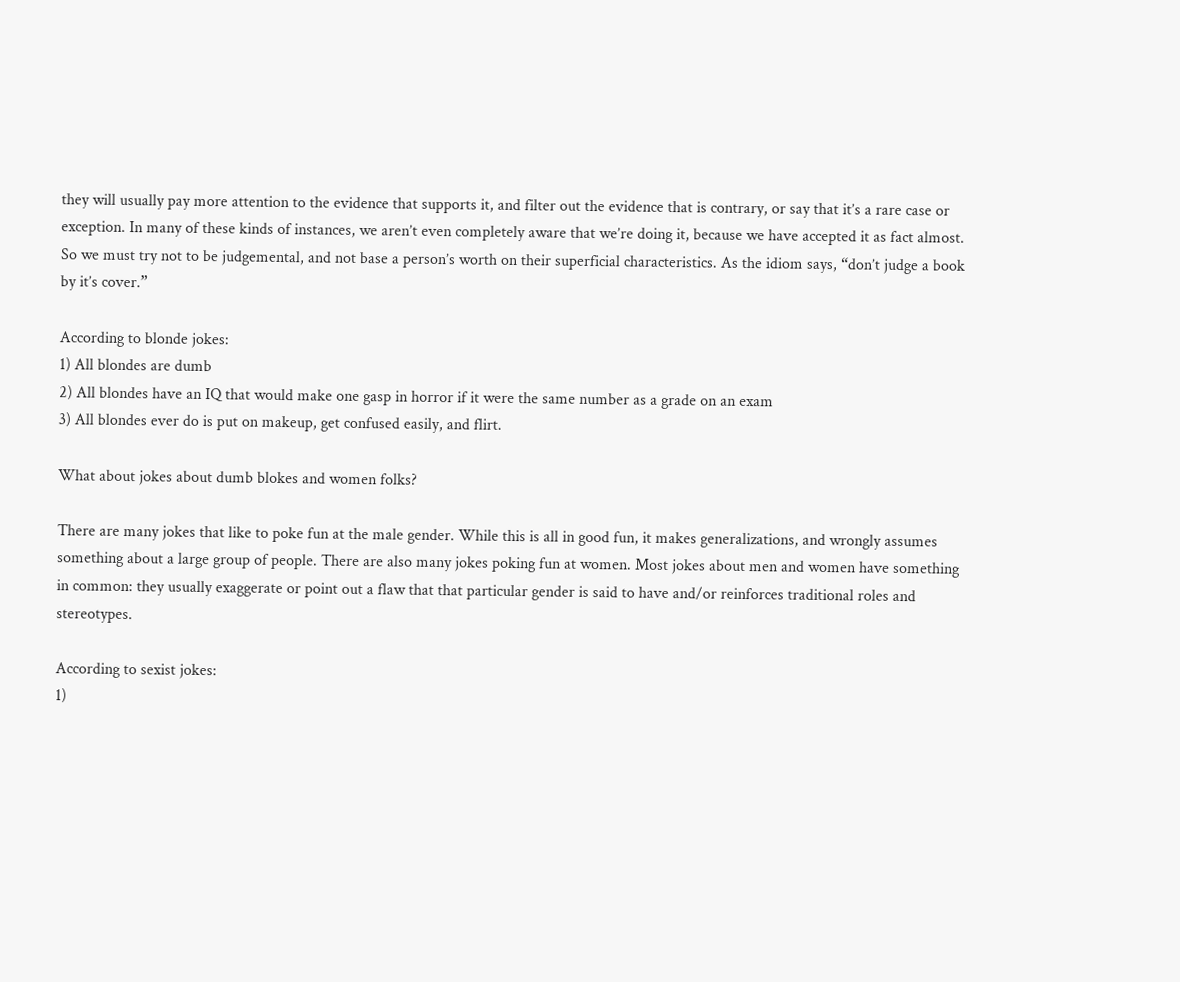they will usually pay more attention to the evidence that supports it, and filter out the evidence that is contrary, or say that it’s a rare case or exception. In many of these kinds of instances, we aren’t even completely aware that we’re doing it, because we have accepted it as fact almost. So we must try not to be judgemental, and not base a person’s worth on their superficial characteristics. As the idiom says, “don’t judge a book by it’s cover.”

According to blonde jokes:
1) All blondes are dumb
2) All blondes have an IQ that would make one gasp in horror if it were the same number as a grade on an exam
3) All blondes ever do is put on makeup, get confused easily, and flirt.

What about jokes about dumb blokes and women folks?

There are many jokes that like to poke fun at the male gender. While this is all in good fun, it makes generalizations, and wrongly assumes something about a large group of people. There are also many jokes poking fun at women. Most jokes about men and women have something in common: they usually exaggerate or point out a flaw that that particular gender is said to have and/or reinforces traditional roles and stereotypes.

According to sexist jokes:
1)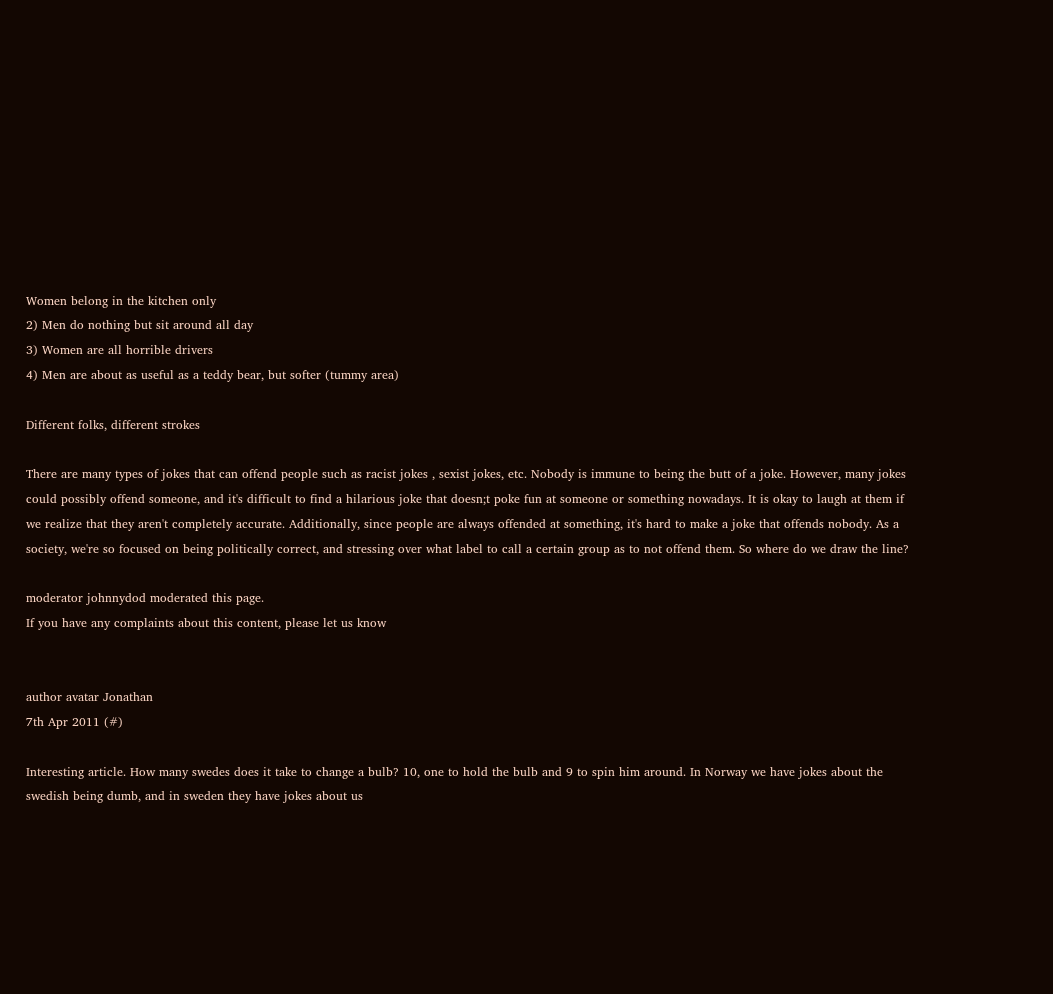Women belong in the kitchen only
2) Men do nothing but sit around all day
3) Women are all horrible drivers
4) Men are about as useful as a teddy bear, but softer (tummy area)

Different folks, different strokes

There are many types of jokes that can offend people such as racist jokes , sexist jokes, etc. Nobody is immune to being the butt of a joke. However, many jokes could possibly offend someone, and it's difficult to find a hilarious joke that doesn;t poke fun at someone or something nowadays. It is okay to laugh at them if we realize that they aren't completely accurate. Additionally, since people are always offended at something, it's hard to make a joke that offends nobody. As a society, we're so focused on being politically correct, and stressing over what label to call a certain group as to not offend them. So where do we draw the line?

moderator johnnydod moderated this page.
If you have any complaints about this content, please let us know


author avatar Jonathan
7th Apr 2011 (#)

Interesting article. How many swedes does it take to change a bulb? 10, one to hold the bulb and 9 to spin him around. In Norway we have jokes about the swedish being dumb, and in sweden they have jokes about us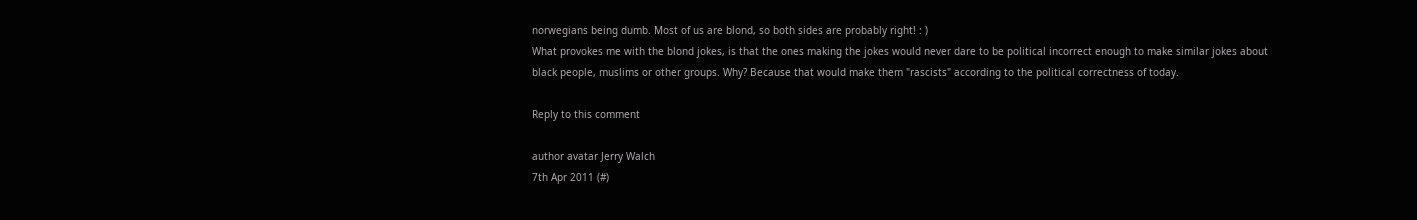norwegians being dumb. Most of us are blond, so both sides are probably right! : )
What provokes me with the blond jokes, is that the ones making the jokes would never dare to be political incorrect enough to make similar jokes about black people, muslims or other groups. Why? Because that would make them "rascists" according to the political correctness of today.

Reply to this comment

author avatar Jerry Walch
7th Apr 2011 (#)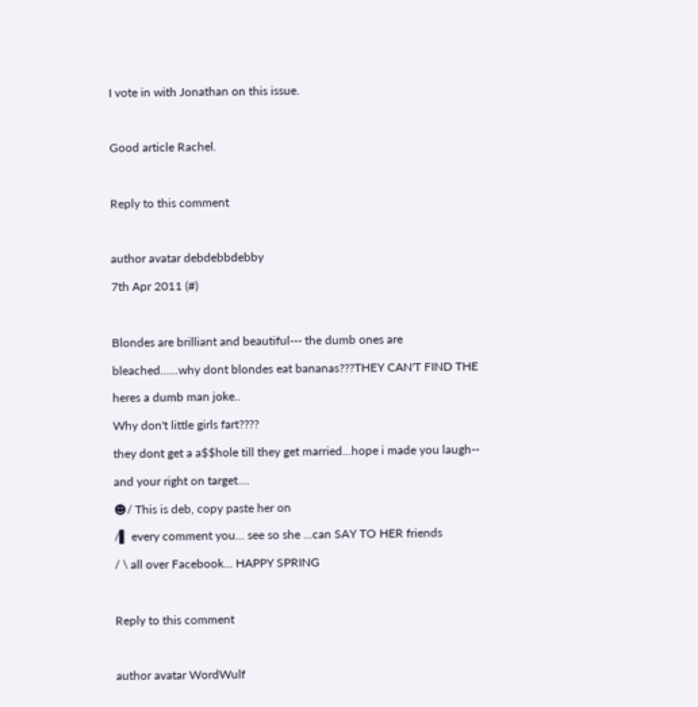I vote in with Jonathan on this issue.

Good article Rachel.

Reply to this comment

author avatar debdebbdebby
7th Apr 2011 (#)

Blondes are brilliant and beautiful--- the dumb ones are bleached......why dont blondes eat bananas???THEY CAN'T FIND THE
heres a dumb man joke..
Why don't little girls fart????
they dont get a a$$hole till they get married...hope i made you laugh-- and your right on target....
☻/ This is deb, copy paste her on
/▌ every comment you... see so she ...can SAY TO HER friends
/ \ all over Facebook... HAPPY SPRING

Reply to this comment

author avatar WordWulf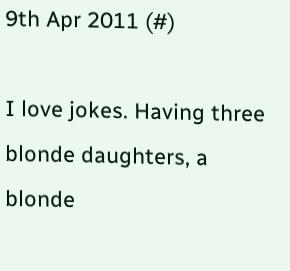9th Apr 2011 (#)

I love jokes. Having three blonde daughters, a blonde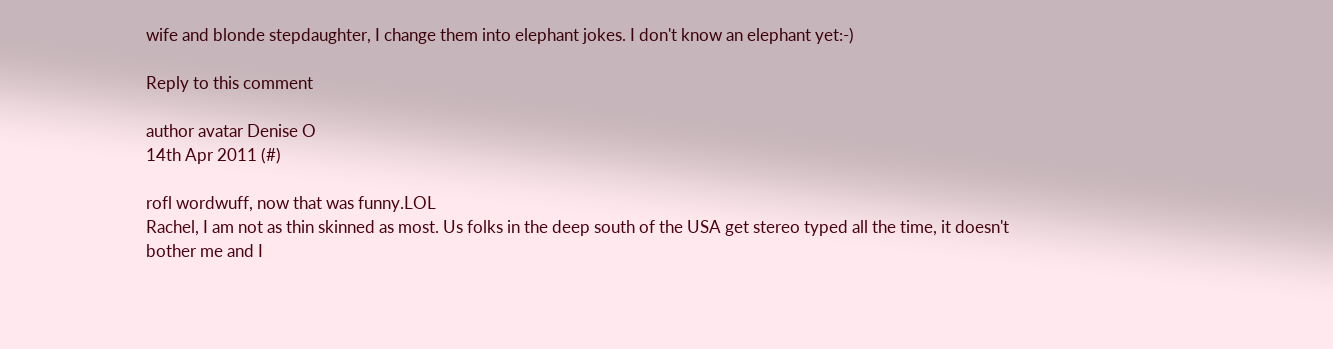wife and blonde stepdaughter, I change them into elephant jokes. I don't know an elephant yet:-)

Reply to this comment

author avatar Denise O
14th Apr 2011 (#)

rofl wordwuff, now that was funny.LOL
Rachel, I am not as thin skinned as most. Us folks in the deep south of the USA get stereo typed all the time, it doesn't bother me and I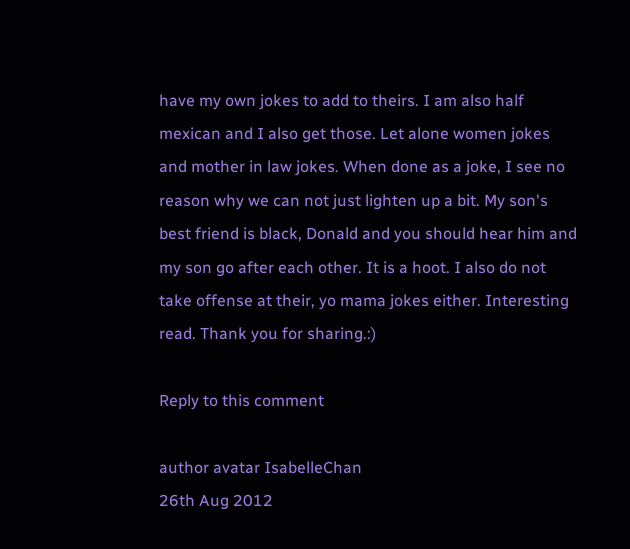have my own jokes to add to theirs. I am also half mexican and I also get those. Let alone women jokes and mother in law jokes. When done as a joke, I see no reason why we can not just lighten up a bit. My son's best friend is black, Donald and you should hear him and my son go after each other. It is a hoot. I also do not take offense at their, yo mama jokes either. Interesting read. Thank you for sharing.:)

Reply to this comment

author avatar IsabelleChan
26th Aug 2012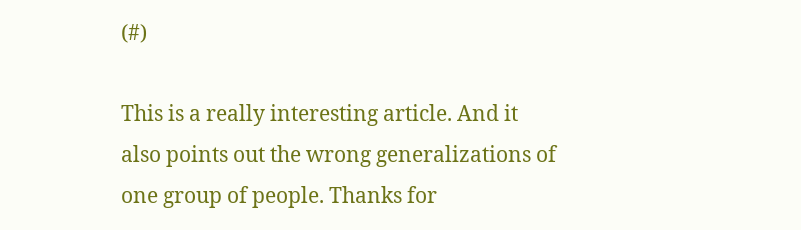(#)

This is a really interesting article. And it also points out the wrong generalizations of one group of people. Thanks for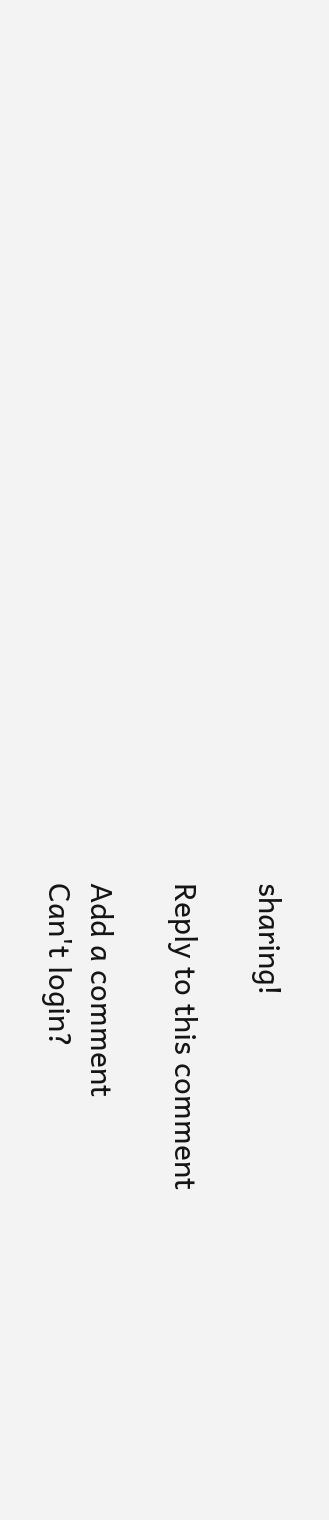sharing!

Reply to this comment

Add a comment
Can't login?